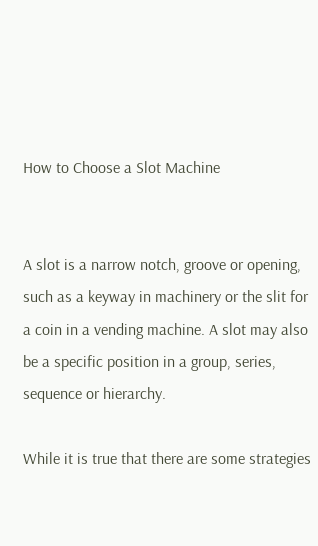How to Choose a Slot Machine


A slot is a narrow notch, groove or opening, such as a keyway in machinery or the slit for a coin in a vending machine. A slot may also be a specific position in a group, series, sequence or hierarchy.

While it is true that there are some strategies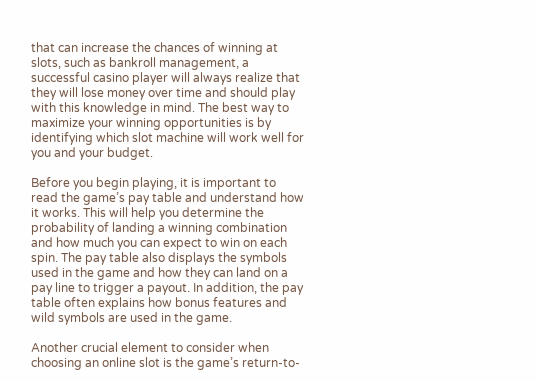that can increase the chances of winning at slots, such as bankroll management, a successful casino player will always realize that they will lose money over time and should play with this knowledge in mind. The best way to maximize your winning opportunities is by identifying which slot machine will work well for you and your budget.

Before you begin playing, it is important to read the game’s pay table and understand how it works. This will help you determine the probability of landing a winning combination and how much you can expect to win on each spin. The pay table also displays the symbols used in the game and how they can land on a pay line to trigger a payout. In addition, the pay table often explains how bonus features and wild symbols are used in the game.

Another crucial element to consider when choosing an online slot is the game’s return-to-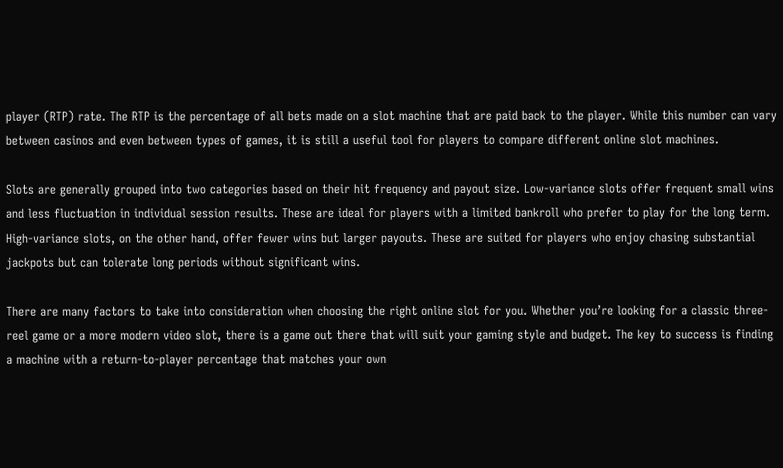player (RTP) rate. The RTP is the percentage of all bets made on a slot machine that are paid back to the player. While this number can vary between casinos and even between types of games, it is still a useful tool for players to compare different online slot machines.

Slots are generally grouped into two categories based on their hit frequency and payout size. Low-variance slots offer frequent small wins and less fluctuation in individual session results. These are ideal for players with a limited bankroll who prefer to play for the long term. High-variance slots, on the other hand, offer fewer wins but larger payouts. These are suited for players who enjoy chasing substantial jackpots but can tolerate long periods without significant wins.

There are many factors to take into consideration when choosing the right online slot for you. Whether you’re looking for a classic three-reel game or a more modern video slot, there is a game out there that will suit your gaming style and budget. The key to success is finding a machine with a return-to-player percentage that matches your own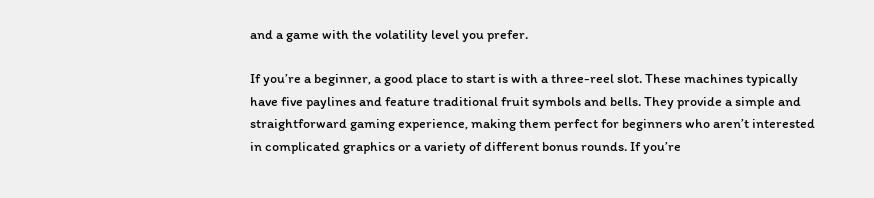and a game with the volatility level you prefer.

If you’re a beginner, a good place to start is with a three-reel slot. These machines typically have five paylines and feature traditional fruit symbols and bells. They provide a simple and straightforward gaming experience, making them perfect for beginners who aren’t interested in complicated graphics or a variety of different bonus rounds. If you’re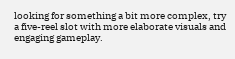looking for something a bit more complex, try a five-reel slot with more elaborate visuals and engaging gameplay.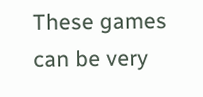These games can be very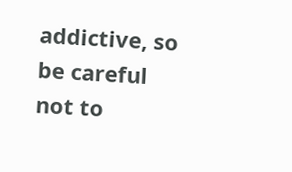addictive, so be careful not to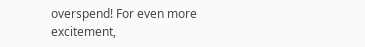overspend! For even more excitement,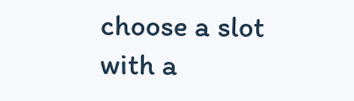choose a slot with a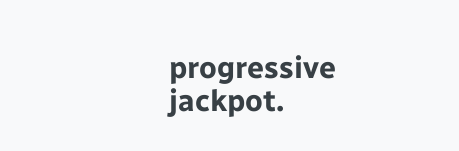progressive jackpot.